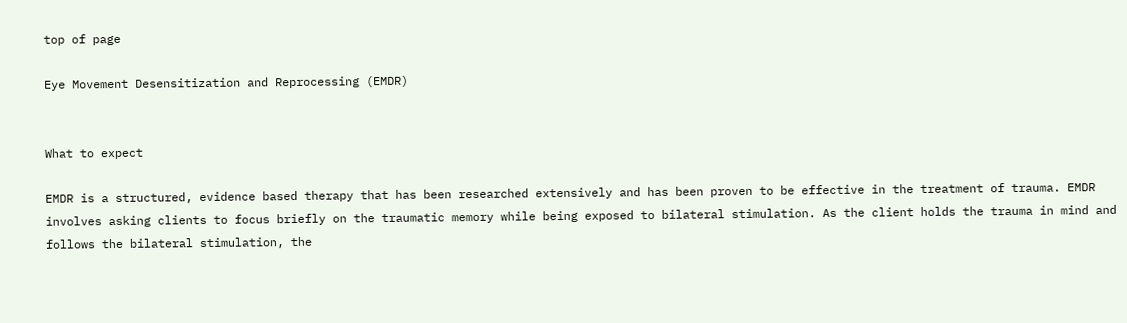top of page

Eye Movement Desensitization and Reprocessing (EMDR)


What to expect

EMDR is a structured, evidence based therapy that has been researched extensively and has been proven to be effective in the treatment of trauma. EMDR involves asking clients to focus briefly on the traumatic memory while being exposed to bilateral stimulation. As the client holds the trauma in mind and follows the bilateral stimulation, the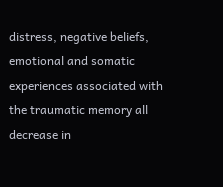distress, negative beliefs, emotional and somatic experiences associated with the traumatic memory all decrease in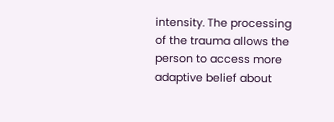intensity. The processing of the trauma allows the person to access more adaptive belief about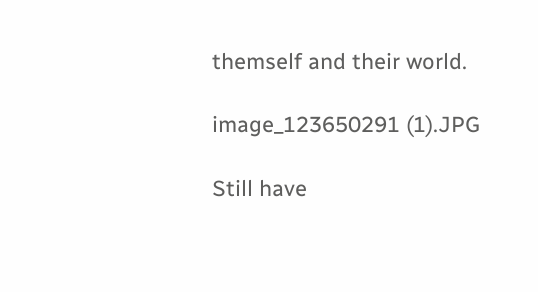themself and their world.

image_123650291 (1).JPG

Still have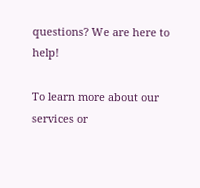questions? We are here to help!

To learn more about our services or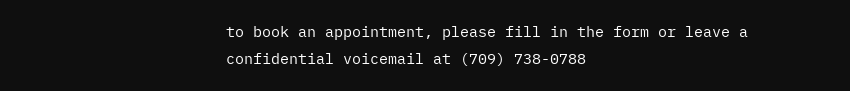to book an appointment, please fill in the form or leave a confidential voicemail at (709) 738-0788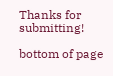Thanks for submitting!

bottom of page